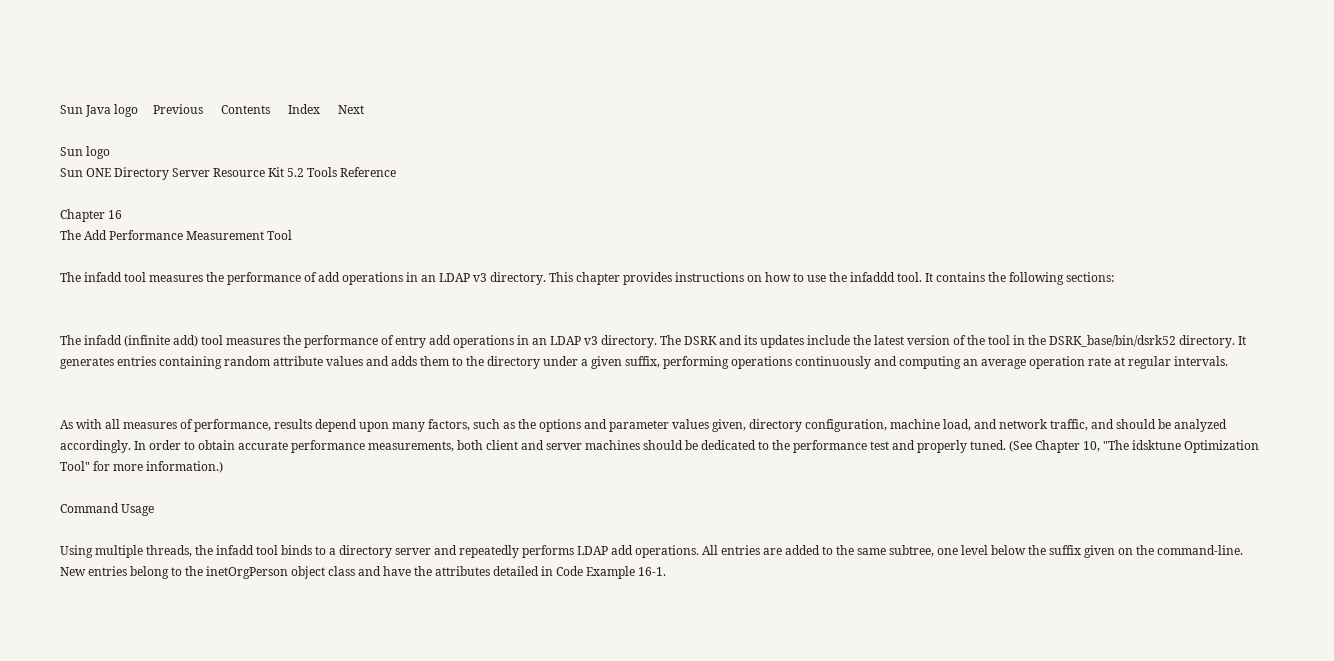Sun Java logo     Previous      Contents      Index      Next

Sun logo
Sun ONE Directory Server Resource Kit 5.2 Tools Reference

Chapter 16
The Add Performance Measurement Tool

The infadd tool measures the performance of add operations in an LDAP v3 directory. This chapter provides instructions on how to use the infaddd tool. It contains the following sections:


The infadd (infinite add) tool measures the performance of entry add operations in an LDAP v3 directory. The DSRK and its updates include the latest version of the tool in the DSRK_base/bin/dsrk52 directory. It generates entries containing random attribute values and adds them to the directory under a given suffix, performing operations continuously and computing an average operation rate at regular intervals.


As with all measures of performance, results depend upon many factors, such as the options and parameter values given, directory configuration, machine load, and network traffic, and should be analyzed accordingly. In order to obtain accurate performance measurements, both client and server machines should be dedicated to the performance test and properly tuned. (See Chapter 10, "The idsktune Optimization Tool" for more information.)

Command Usage

Using multiple threads, the infadd tool binds to a directory server and repeatedly performs LDAP add operations. All entries are added to the same subtree, one level below the suffix given on the command-line. New entries belong to the inetOrgPerson object class and have the attributes detailed in Code Example 16-1.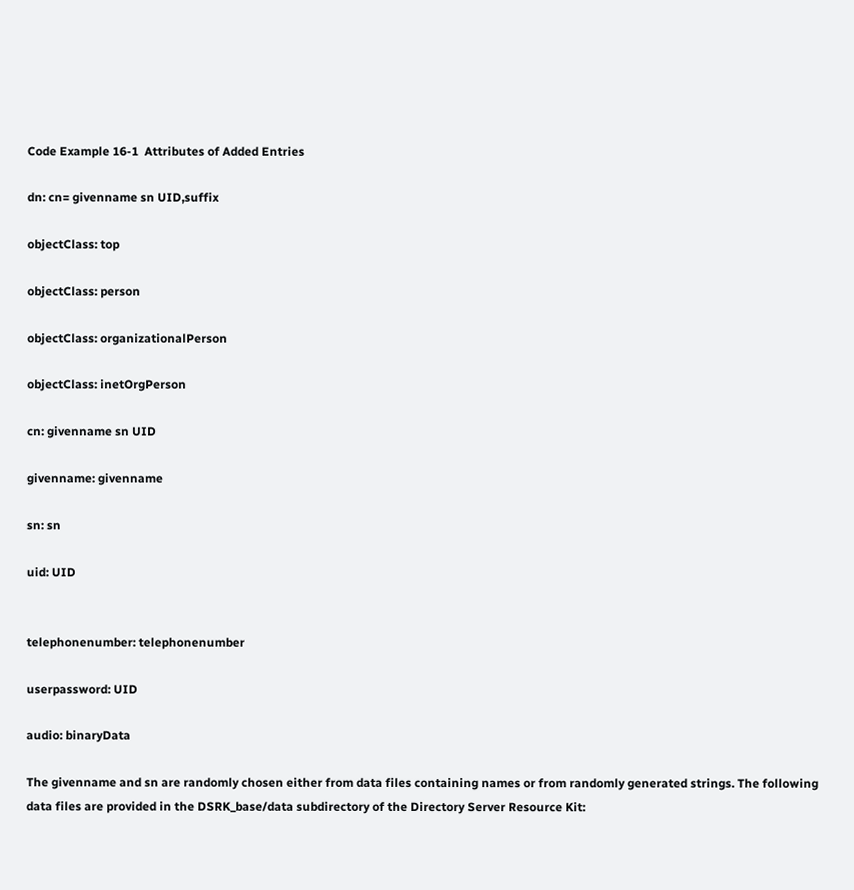Code Example 16-1  Attributes of Added Entries

dn: cn= givenname sn UID,suffix

objectClass: top

objectClass: person

objectClass: organizationalPerson

objectClass: inetOrgPerson

cn: givenname sn UID

givenname: givenname

sn: sn

uid: UID


telephonenumber: telephonenumber

userpassword: UID

audio: binaryData

The givenname and sn are randomly chosen either from data files containing names or from randomly generated strings. The following data files are provided in the DSRK_base/data subdirectory of the Directory Server Resource Kit: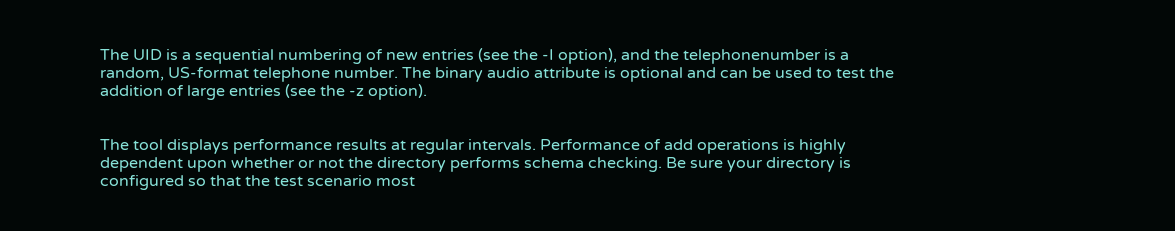The UID is a sequential numbering of new entries (see the -I option), and the telephonenumber is a random, US-format telephone number. The binary audio attribute is optional and can be used to test the addition of large entries (see the -z option).


The tool displays performance results at regular intervals. Performance of add operations is highly dependent upon whether or not the directory performs schema checking. Be sure your directory is configured so that the test scenario most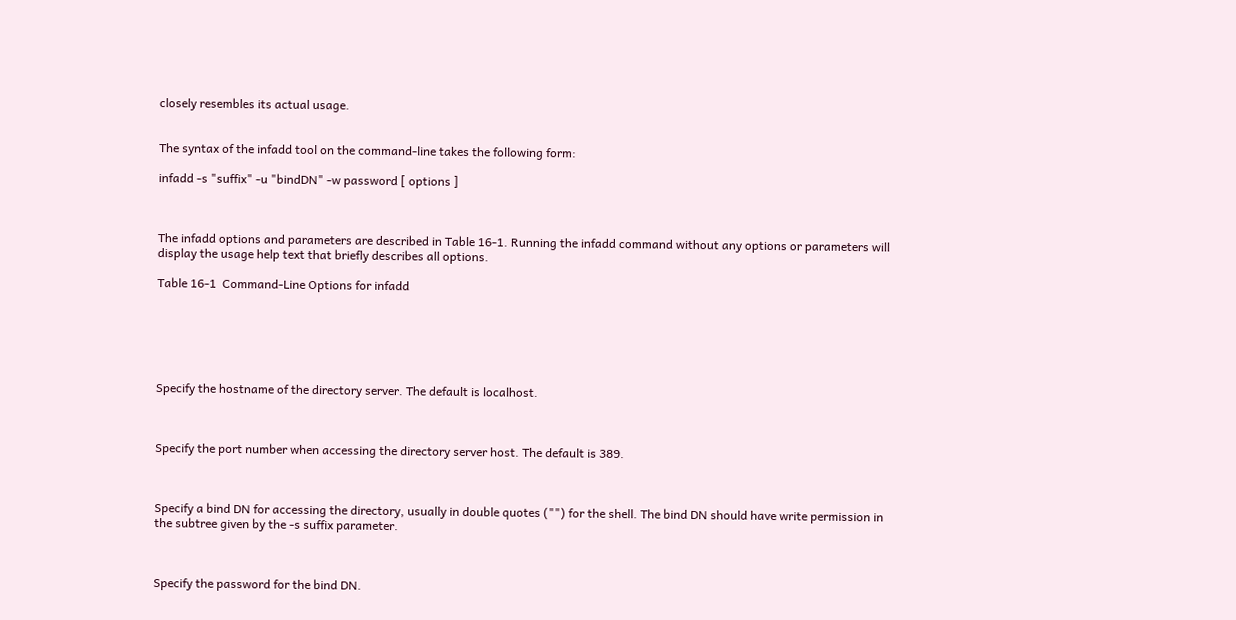closely resembles its actual usage.


The syntax of the infadd tool on the command-line takes the following form:

infadd -s "suffix" -u "bindDN" -w password [ options ]



The infadd options and parameters are described in Table 16-1. Running the infadd command without any options or parameters will display the usage help text that briefly describes all options.

Table 16-1  Command-Line Options for infadd






Specify the hostname of the directory server. The default is localhost.



Specify the port number when accessing the directory server host. The default is 389.



Specify a bind DN for accessing the directory, usually in double quotes ("") for the shell. The bind DN should have write permission in the subtree given by the -s suffix parameter.



Specify the password for the bind DN.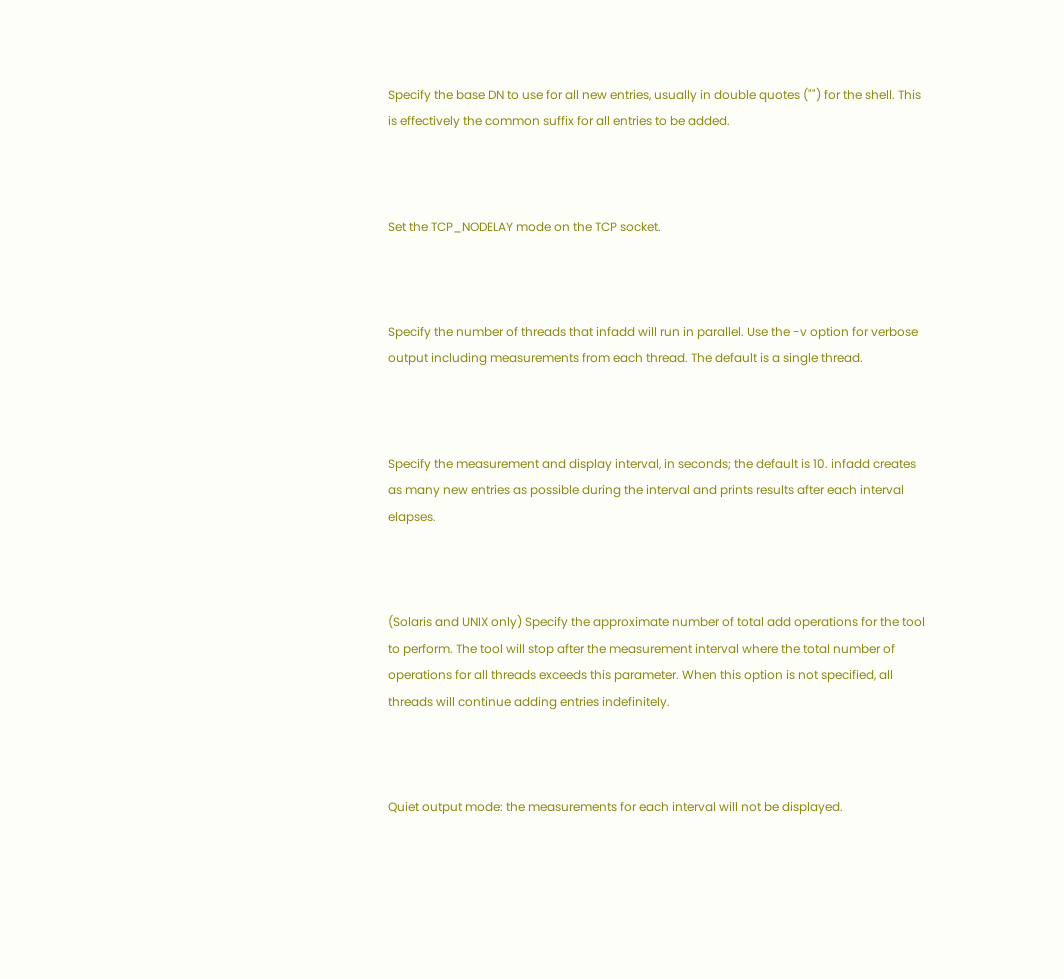Specify the base DN to use for all new entries, usually in double quotes ("") for the shell. This is effectively the common suffix for all entries to be added.



Set the TCP_NODELAY mode on the TCP socket.



Specify the number of threads that infadd will run in parallel. Use the -v option for verbose output including measurements from each thread. The default is a single thread.



Specify the measurement and display interval, in seconds; the default is 10. infadd creates as many new entries as possible during the interval and prints results after each interval elapses.



(Solaris and UNIX only) Specify the approximate number of total add operations for the tool to perform. The tool will stop after the measurement interval where the total number of operations for all threads exceeds this parameter. When this option is not specified, all threads will continue adding entries indefinitely.



Quiet output mode: the measurements for each interval will not be displayed.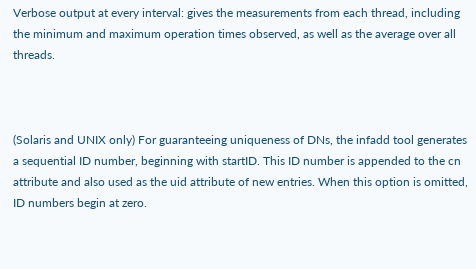Verbose output at every interval: gives the measurements from each thread, including the minimum and maximum operation times observed, as well as the average over all threads.



(Solaris and UNIX only) For guaranteeing uniqueness of DNs, the infadd tool generates a sequential ID number, beginning with startID. This ID number is appended to the cn attribute and also used as the uid attribute of new entries. When this option is omitted, ID numbers begin at zero.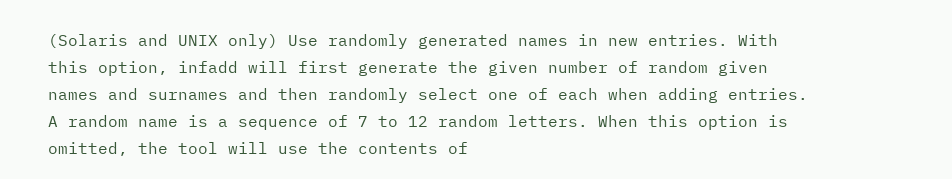(Solaris and UNIX only) Use randomly generated names in new entries. With this option, infadd will first generate the given number of random given names and surnames and then randomly select one of each when adding entries. A random name is a sequence of 7 to 12 random letters. When this option is omitted, the tool will use the contents of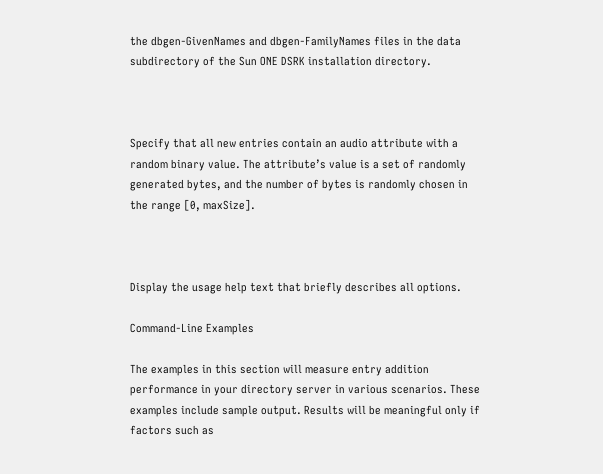the dbgen-GivenNames and dbgen-FamilyNames files in the data subdirectory of the Sun ONE DSRK installation directory.



Specify that all new entries contain an audio attribute with a random binary value. The attribute’s value is a set of randomly generated bytes, and the number of bytes is randomly chosen in the range [0, maxSize].



Display the usage help text that briefly describes all options.

Command-Line Examples

The examples in this section will measure entry addition performance in your directory server in various scenarios. These examples include sample output. Results will be meaningful only if factors such as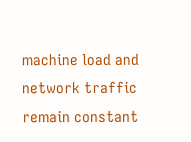machine load and network traffic remain constant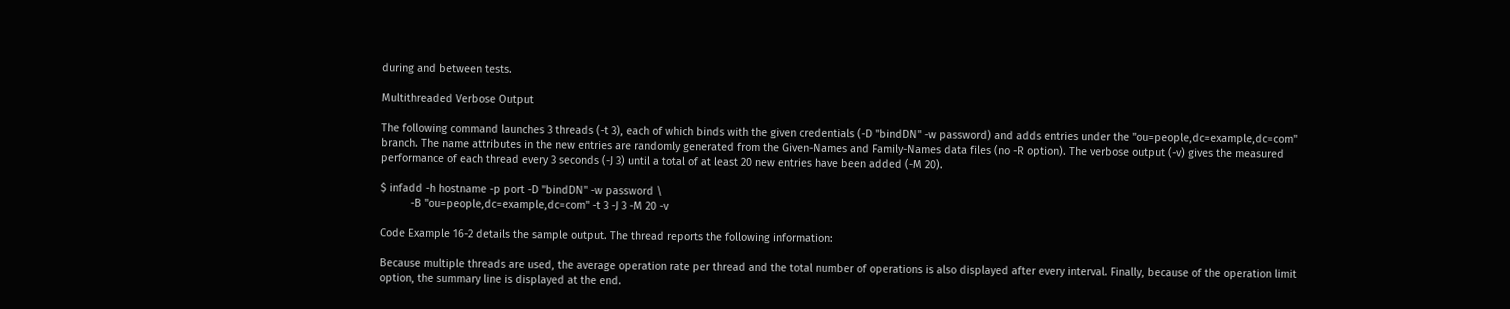during and between tests.

Multithreaded Verbose Output

The following command launches 3 threads (-t 3), each of which binds with the given credentials (-D "bindDN" -w password) and adds entries under the "ou=people,dc=example,dc=com" branch. The name attributes in the new entries are randomly generated from the Given-Names and Family-Names data files (no -R option). The verbose output (-v) gives the measured performance of each thread every 3 seconds (-J 3) until a total of at least 20 new entries have been added (-M 20).

$ infadd -h hostname -p port -D "bindDN" -w password \
          -B "ou=people,dc=example,dc=com" -t 3 -J 3 -M 20 -v

Code Example 16-2 details the sample output. The thread reports the following information:

Because multiple threads are used, the average operation rate per thread and the total number of operations is also displayed after every interval. Finally, because of the operation limit option, the summary line is displayed at the end.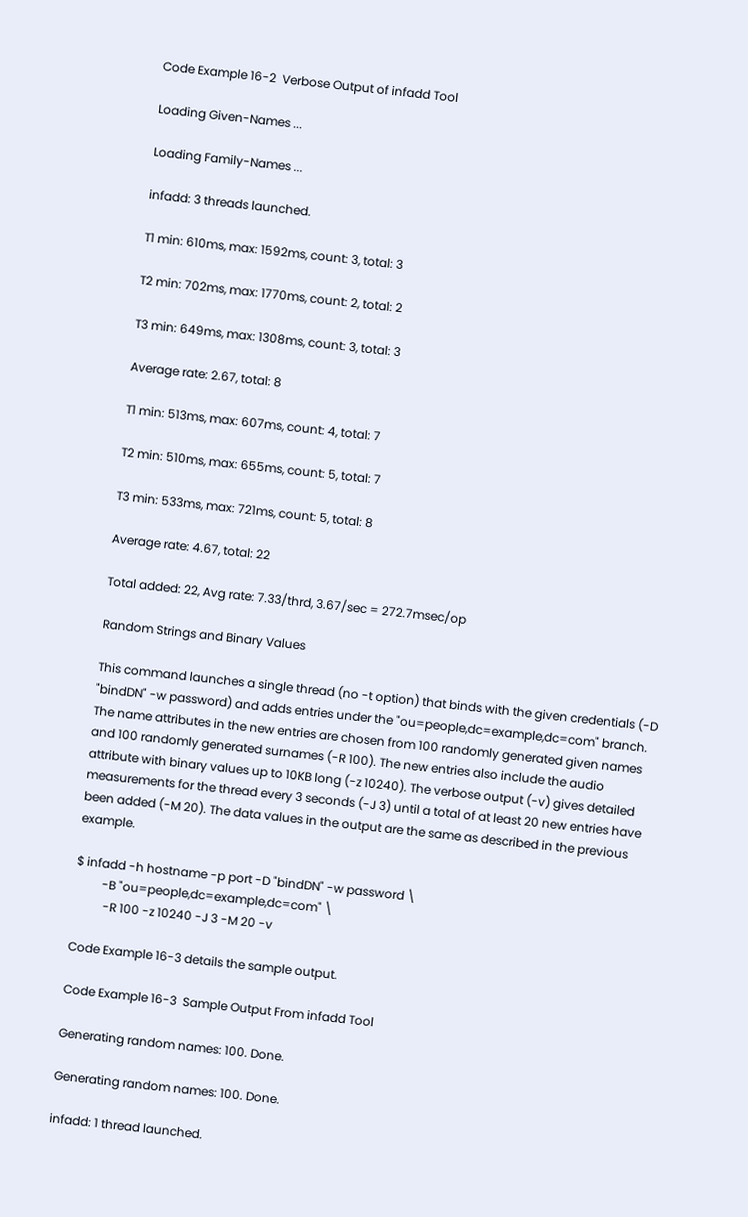Code Example 16-2  Verbose Output of infadd Tool

Loading Given-Names ...

Loading Family-Names ...

infadd: 3 threads launched.

T1 min: 610ms, max: 1592ms, count: 3, total: 3

T2 min: 702ms, max: 1770ms, count: 2, total: 2

T3 min: 649ms, max: 1308ms, count: 3, total: 3

Average rate: 2.67, total: 8

T1 min: 513ms, max: 607ms, count: 4, total: 7

T2 min: 510ms, max: 655ms, count: 5, total: 7

T3 min: 533ms, max: 721ms, count: 5, total: 8

Average rate: 4.67, total: 22

Total added: 22, Avg rate: 7.33/thrd, 3.67/sec = 272.7msec/op

Random Strings and Binary Values

This command launches a single thread (no -t option) that binds with the given credentials (-D "bindDN" -w password) and adds entries under the "ou=people,dc=example,dc=com" branch. The name attributes in the new entries are chosen from 100 randomly generated given names and 100 randomly generated surnames (-R 100). The new entries also include the audio attribute with binary values up to 10KB long (-z 10240). The verbose output (-v) gives detailed measurements for the thread every 3 seconds (-J 3) until a total of at least 20 new entries have been added (-M 20). The data values in the output are the same as described in the previous example.

$ infadd -h hostname -p port -D "bindDN" -w password \
         -B "ou=people,dc=example,dc=com" \
          -R 100 -z 10240 -J 3 -M 20 -v

Code Example 16-3 details the sample output.

Code Example 16-3  Sample Output From infadd Tool

Generating random names: 100. Done.

Generating random names: 100. Done.

infadd: 1 thread launched.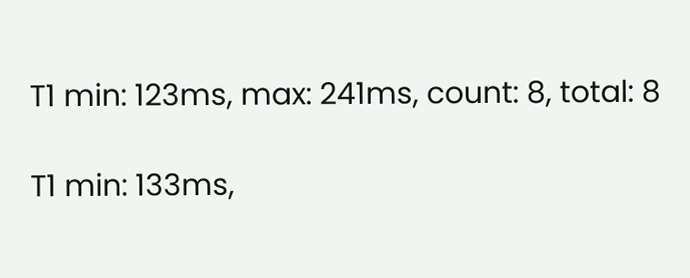T1 min: 123ms, max: 241ms, count: 8, total: 8

T1 min: 133ms,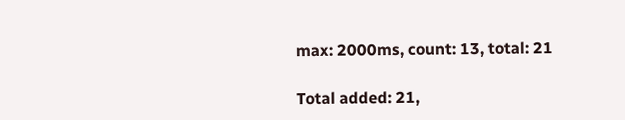max: 2000ms, count: 13, total: 21

Total added: 21,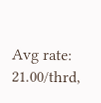Avg rate: 21.00/thrd,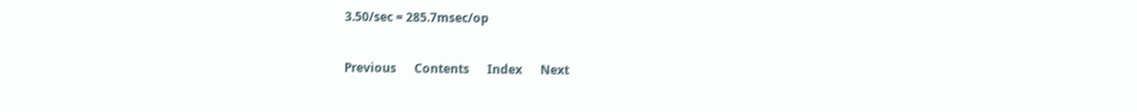3.50/sec = 285.7msec/op

Previous      Contents      Index      Next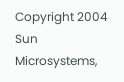Copyright 2004 Sun Microsystems,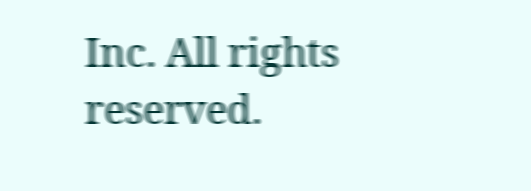Inc. All rights reserved.